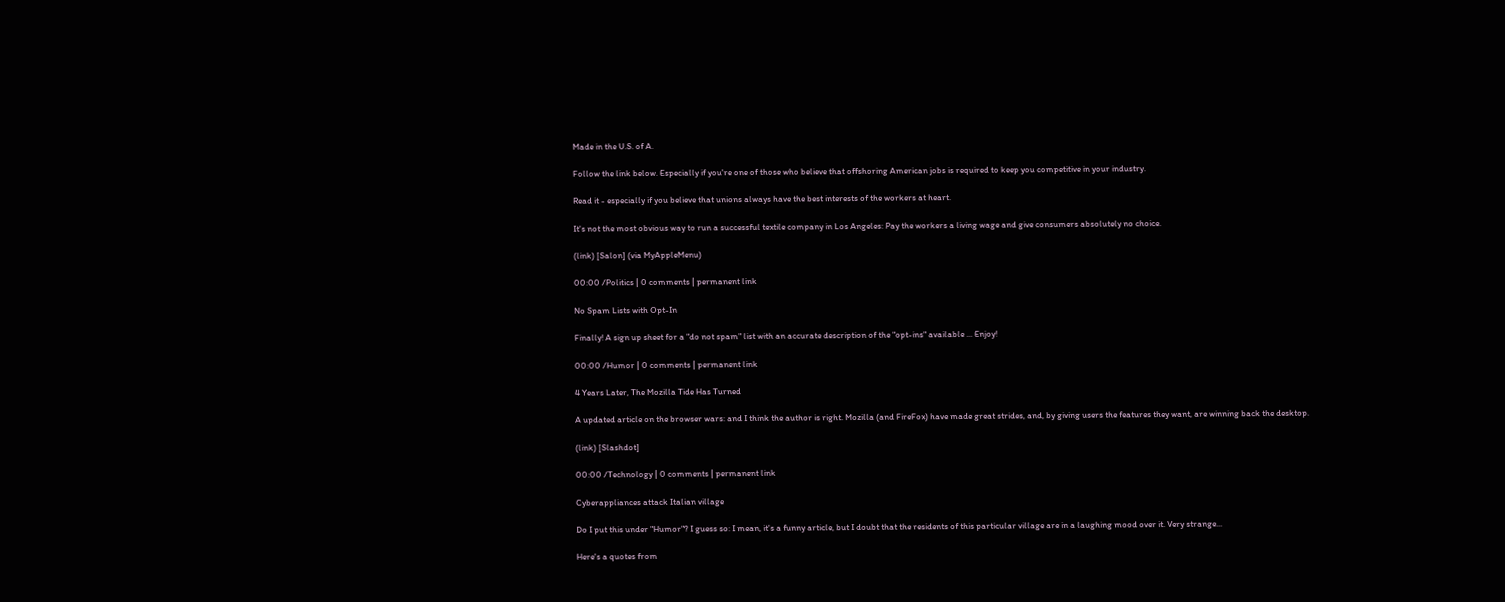Made in the U.S. of A.

Follow the link below. Especially if you're one of those who believe that offshoring American jobs is required to keep you competitive in your industry.

Read it - especially if you believe that unions always have the best interests of the workers at heart.

It's not the most obvious way to run a successful textile company in Los Angeles: Pay the workers a living wage and give consumers absolutely no choice.

(link) [Salon] (via MyAppleMenu)

00:00 /Politics | 0 comments | permanent link

No Spam Lists with Opt-In

Finally! A sign up sheet for a "do not spam" list with an accurate description of the "opt-ins" available ... Enjoy!

00:00 /Humor | 0 comments | permanent link

4 Years Later, The Mozilla Tide Has Turned

A updated article on the browser wars: and I think the author is right. Mozilla (and FireFox) have made great strides, and, by giving users the features they want, are winning back the desktop.

(link) [Slashdot]

00:00 /Technology | 0 comments | permanent link

Cyberappliances attack Italian village

Do I put this under "Humor"? I guess so: I mean, it's a funny article, but I doubt that the residents of this particular village are in a laughing mood over it. Very strange...

Here's a quotes from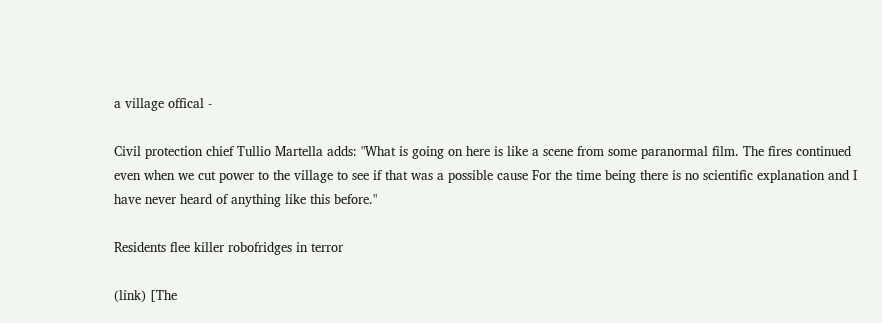a village offical -

Civil protection chief Tullio Martella adds: "What is going on here is like a scene from some paranormal film. The fires continued even when we cut power to the village to see if that was a possible cause For the time being there is no scientific explanation and I have never heard of anything like this before."

Residents flee killer robofridges in terror

(link) [The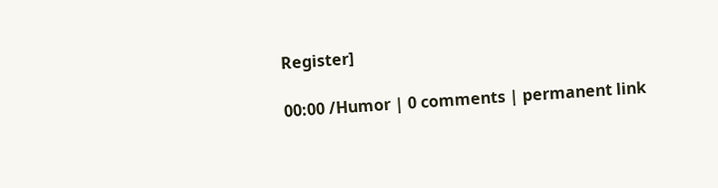Register]

00:00 /Humor | 0 comments | permanent link